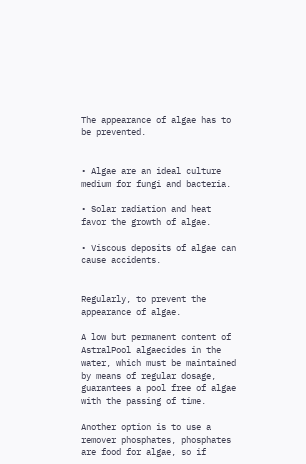The appearance of algae has to be prevented.


• Algae are an ideal culture medium for fungi and bacteria.

• Solar radiation and heat favor the growth of algae.

• Viscous deposits of algae can cause accidents.


Regularly, to prevent the appearance of algae.

A low but permanent content of AstralPool algaecides in the water, which must be maintained by means of regular dosage, guarantees a pool free of algae with the passing of time.

Another option is to use a remover phosphates, phosphates are food for algae, so if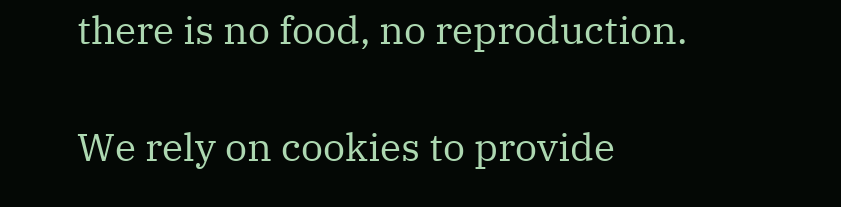there is no food, no reproduction.

We rely on cookies to provide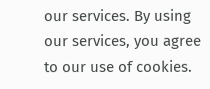our services. By using our services, you agree to our use of cookies.